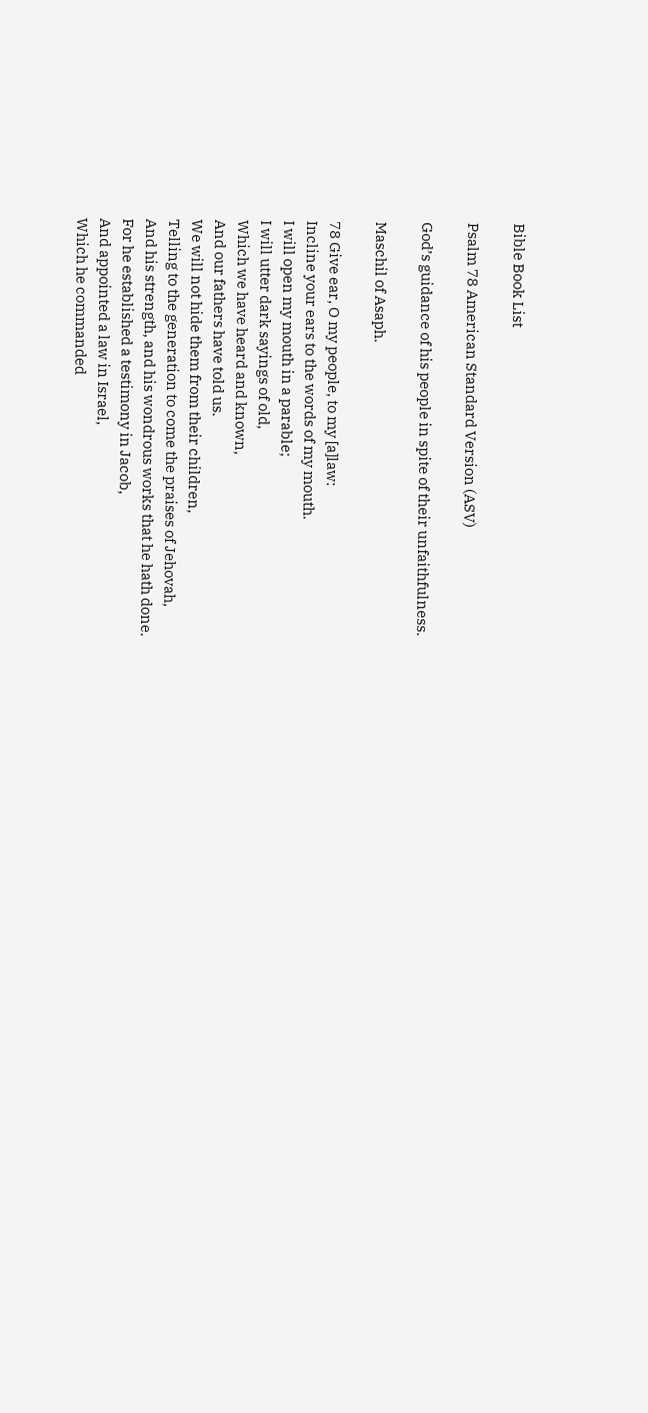Bible Book List

Psalm 78 American Standard Version (ASV)

God’s guidance of his people in spite of their unfaithfulness.

Maschil of Asaph.

78 Give ear, O my people, to my [a]law:
Incline your ears to the words of my mouth.
I will open my mouth in a parable;
I will utter dark sayings of old,
Which we have heard and known,
And our fathers have told us.
We will not hide them from their children,
Telling to the generation to come the praises of Jehovah,
And his strength, and his wondrous works that he hath done.
For he established a testimony in Jacob,
And appointed a law in Israel,
Which he commanded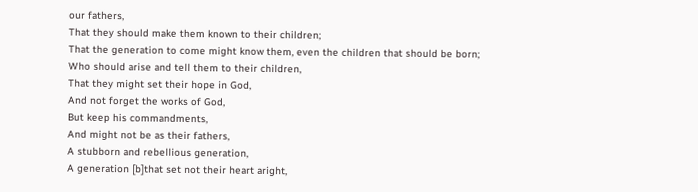our fathers,
That they should make them known to their children;
That the generation to come might know them, even the children that should be born;
Who should arise and tell them to their children,
That they might set their hope in God,
And not forget the works of God,
But keep his commandments,
And might not be as their fathers,
A stubborn and rebellious generation,
A generation [b]that set not their heart aright,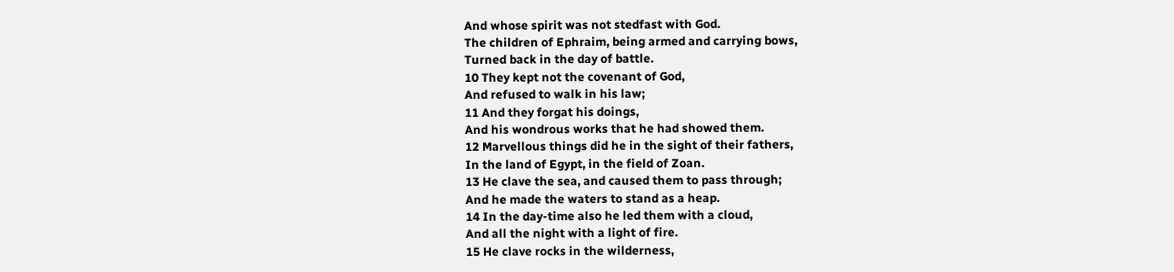And whose spirit was not stedfast with God.
The children of Ephraim, being armed and carrying bows,
Turned back in the day of battle.
10 They kept not the covenant of God,
And refused to walk in his law;
11 And they forgat his doings,
And his wondrous works that he had showed them.
12 Marvellous things did he in the sight of their fathers,
In the land of Egypt, in the field of Zoan.
13 He clave the sea, and caused them to pass through;
And he made the waters to stand as a heap.
14 In the day-time also he led them with a cloud,
And all the night with a light of fire.
15 He clave rocks in the wilderness,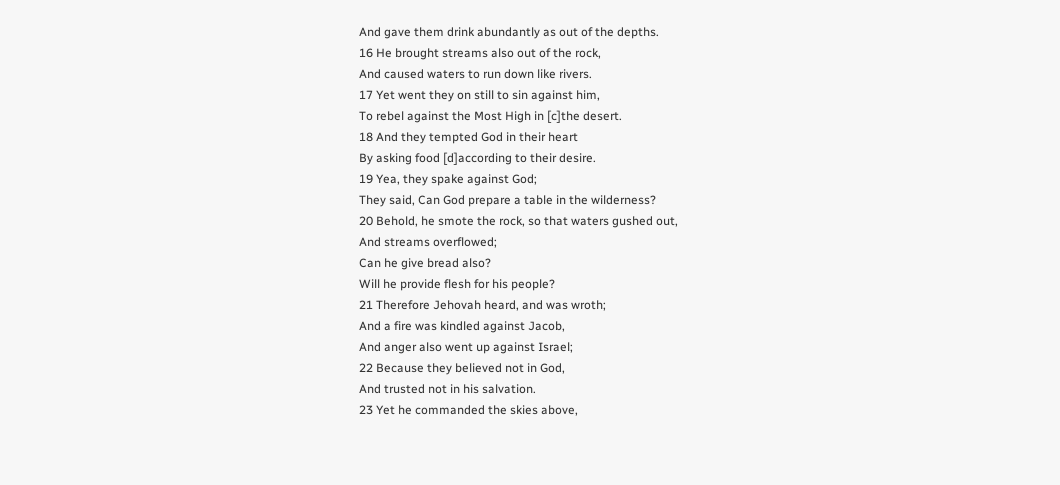And gave them drink abundantly as out of the depths.
16 He brought streams also out of the rock,
And caused waters to run down like rivers.
17 Yet went they on still to sin against him,
To rebel against the Most High in [c]the desert.
18 And they tempted God in their heart
By asking food [d]according to their desire.
19 Yea, they spake against God;
They said, Can God prepare a table in the wilderness?
20 Behold, he smote the rock, so that waters gushed out,
And streams overflowed;
Can he give bread also?
Will he provide flesh for his people?
21 Therefore Jehovah heard, and was wroth;
And a fire was kindled against Jacob,
And anger also went up against Israel;
22 Because they believed not in God,
And trusted not in his salvation.
23 Yet he commanded the skies above,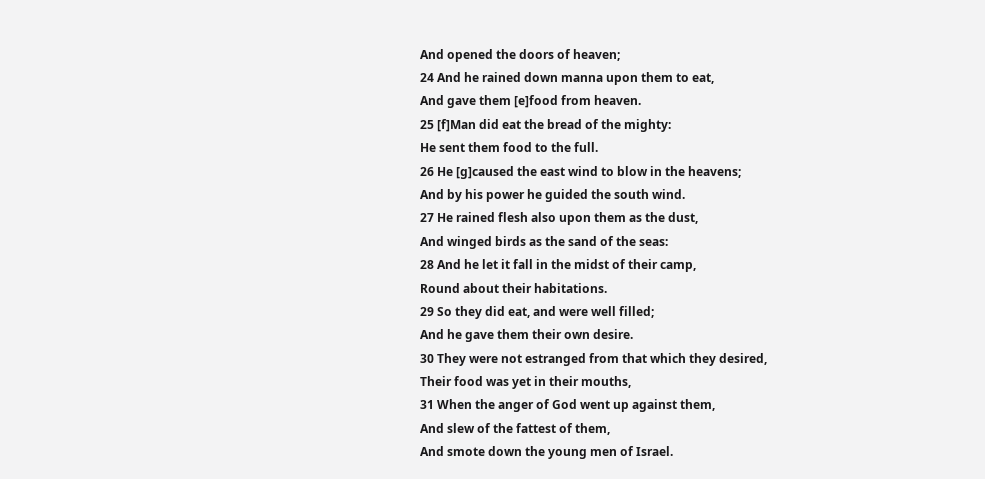And opened the doors of heaven;
24 And he rained down manna upon them to eat,
And gave them [e]food from heaven.
25 [f]Man did eat the bread of the mighty:
He sent them food to the full.
26 He [g]caused the east wind to blow in the heavens;
And by his power he guided the south wind.
27 He rained flesh also upon them as the dust,
And winged birds as the sand of the seas:
28 And he let it fall in the midst of their camp,
Round about their habitations.
29 So they did eat, and were well filled;
And he gave them their own desire.
30 They were not estranged from that which they desired,
Their food was yet in their mouths,
31 When the anger of God went up against them,
And slew of the fattest of them,
And smote down the young men of Israel.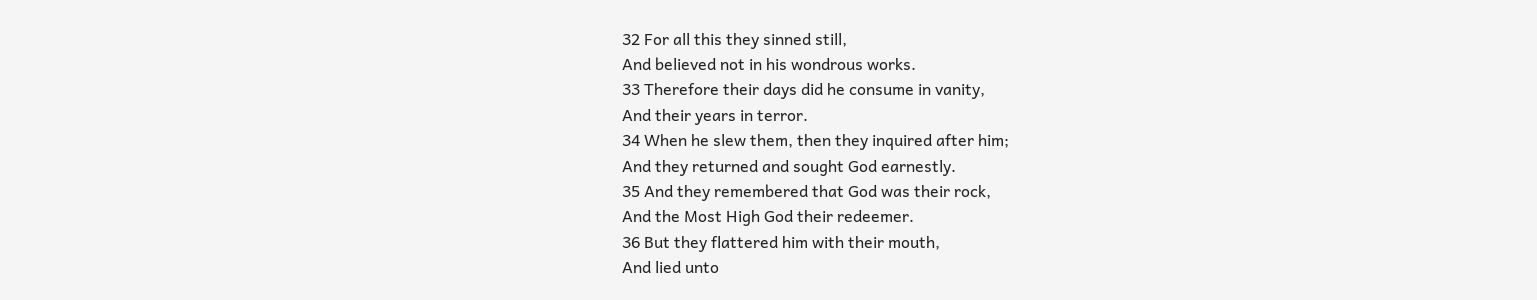32 For all this they sinned still,
And believed not in his wondrous works.
33 Therefore their days did he consume in vanity,
And their years in terror.
34 When he slew them, then they inquired after him;
And they returned and sought God earnestly.
35 And they remembered that God was their rock,
And the Most High God their redeemer.
36 But they flattered him with their mouth,
And lied unto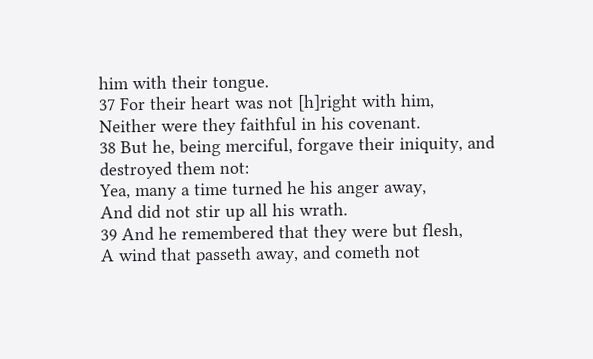him with their tongue.
37 For their heart was not [h]right with him,
Neither were they faithful in his covenant.
38 But he, being merciful, forgave their iniquity, and destroyed them not:
Yea, many a time turned he his anger away,
And did not stir up all his wrath.
39 And he remembered that they were but flesh,
A wind that passeth away, and cometh not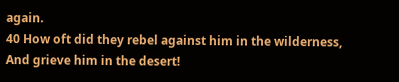again.
40 How oft did they rebel against him in the wilderness,
And grieve him in the desert!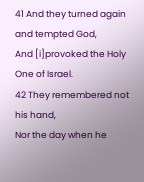41 And they turned again and tempted God,
And [i]provoked the Holy One of Israel.
42 They remembered not his hand,
Nor the day when he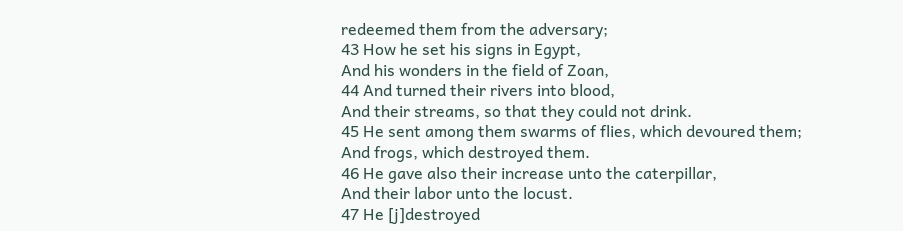redeemed them from the adversary;
43 How he set his signs in Egypt,
And his wonders in the field of Zoan,
44 And turned their rivers into blood,
And their streams, so that they could not drink.
45 He sent among them swarms of flies, which devoured them;
And frogs, which destroyed them.
46 He gave also their increase unto the caterpillar,
And their labor unto the locust.
47 He [j]destroyed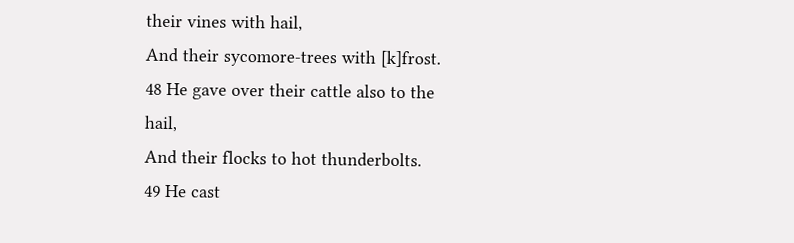their vines with hail,
And their sycomore-trees with [k]frost.
48 He gave over their cattle also to the hail,
And their flocks to hot thunderbolts.
49 He cast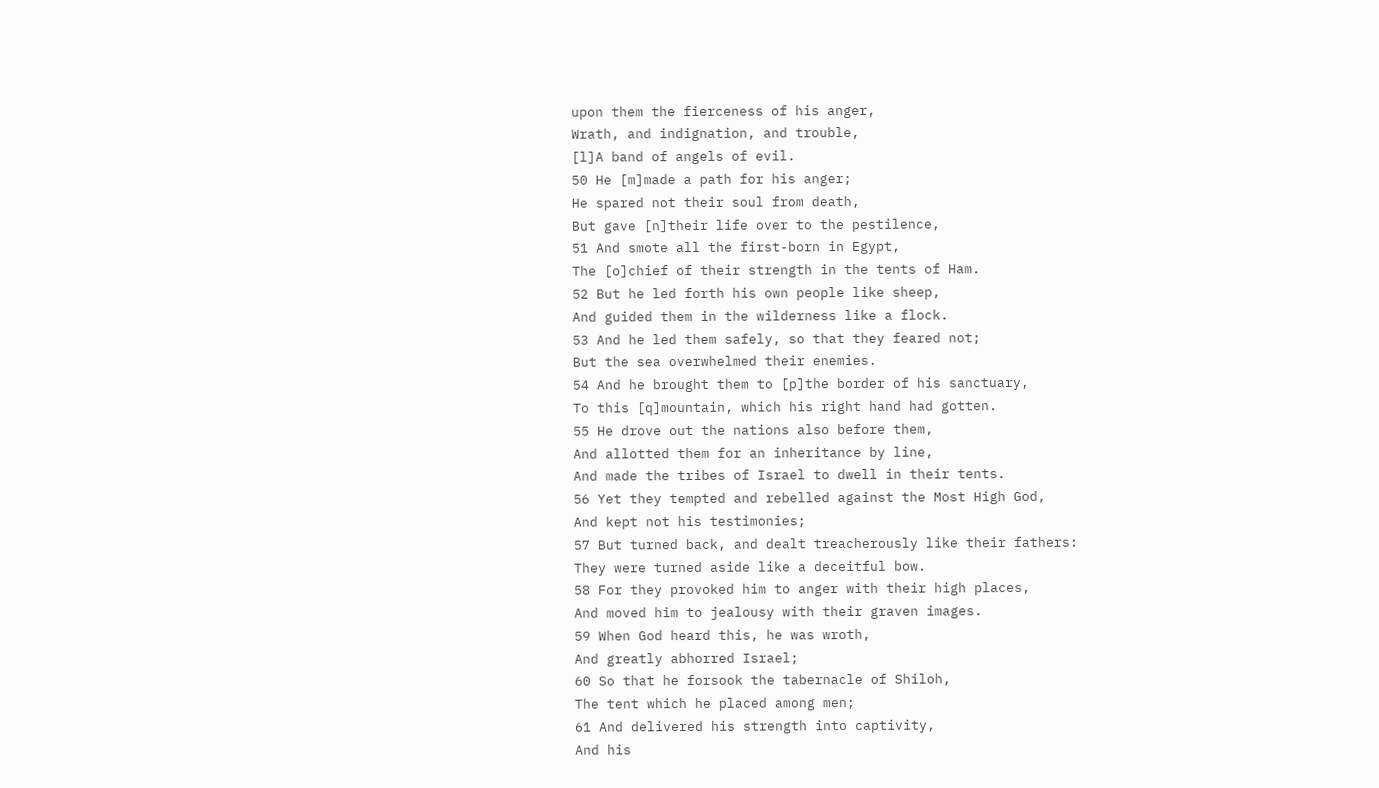upon them the fierceness of his anger,
Wrath, and indignation, and trouble,
[l]A band of angels of evil.
50 He [m]made a path for his anger;
He spared not their soul from death,
But gave [n]their life over to the pestilence,
51 And smote all the first-born in Egypt,
The [o]chief of their strength in the tents of Ham.
52 But he led forth his own people like sheep,
And guided them in the wilderness like a flock.
53 And he led them safely, so that they feared not;
But the sea overwhelmed their enemies.
54 And he brought them to [p]the border of his sanctuary,
To this [q]mountain, which his right hand had gotten.
55 He drove out the nations also before them,
And allotted them for an inheritance by line,
And made the tribes of Israel to dwell in their tents.
56 Yet they tempted and rebelled against the Most High God,
And kept not his testimonies;
57 But turned back, and dealt treacherously like their fathers:
They were turned aside like a deceitful bow.
58 For they provoked him to anger with their high places,
And moved him to jealousy with their graven images.
59 When God heard this, he was wroth,
And greatly abhorred Israel;
60 So that he forsook the tabernacle of Shiloh,
The tent which he placed among men;
61 And delivered his strength into captivity,
And his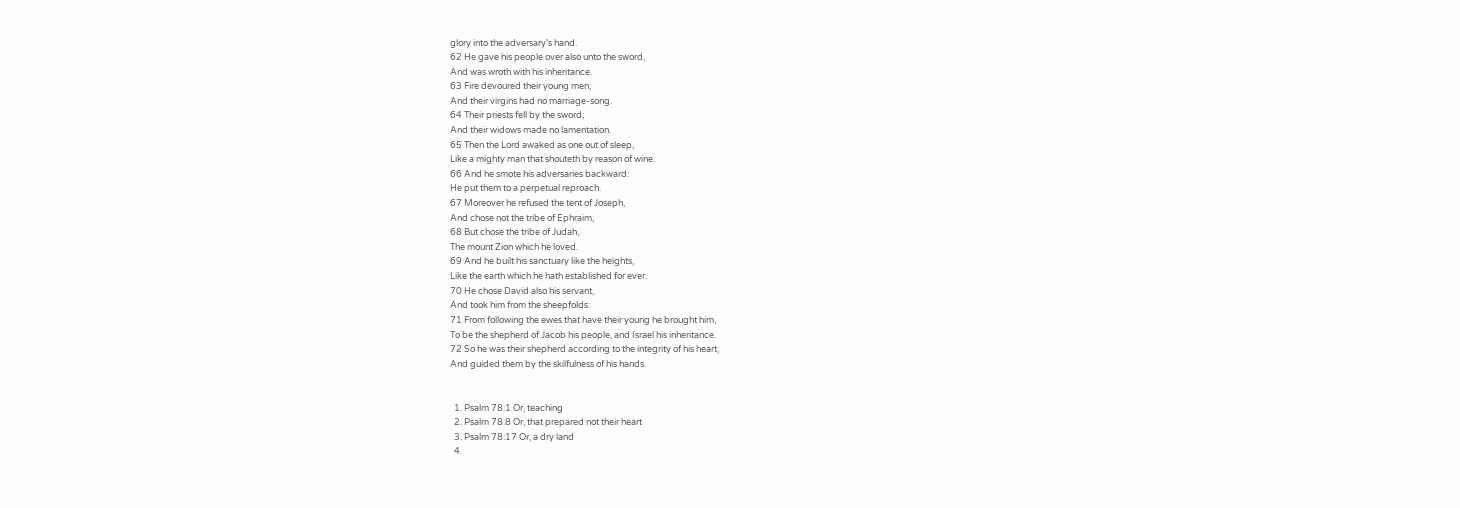glory into the adversary’s hand.
62 He gave his people over also unto the sword,
And was wroth with his inheritance.
63 Fire devoured their young men;
And their virgins had no marriage-song.
64 Their priests fell by the sword;
And their widows made no lamentation.
65 Then the Lord awaked as one out of sleep,
Like a mighty man that shouteth by reason of wine.
66 And he smote his adversaries backward:
He put them to a perpetual reproach.
67 Moreover he refused the tent of Joseph,
And chose not the tribe of Ephraim,
68 But chose the tribe of Judah,
The mount Zion which he loved.
69 And he built his sanctuary like the heights,
Like the earth which he hath established for ever.
70 He chose David also his servant,
And took him from the sheepfolds:
71 From following the ewes that have their young he brought him,
To be the shepherd of Jacob his people, and Israel his inheritance.
72 So he was their shepherd according to the integrity of his heart,
And guided them by the skilfulness of his hands.


  1. Psalm 78:1 Or, teaching
  2. Psalm 78:8 Or, that prepared not their heart
  3. Psalm 78:17 Or, a dry land
  4.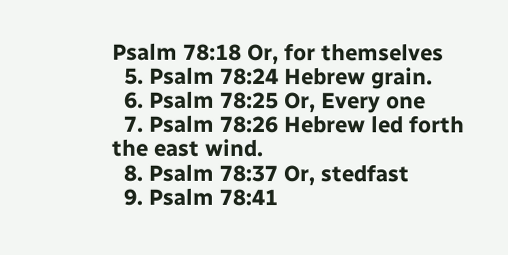Psalm 78:18 Or, for themselves
  5. Psalm 78:24 Hebrew grain.
  6. Psalm 78:25 Or, Every one
  7. Psalm 78:26 Hebrew led forth the east wind.
  8. Psalm 78:37 Or, stedfast
  9. Psalm 78:41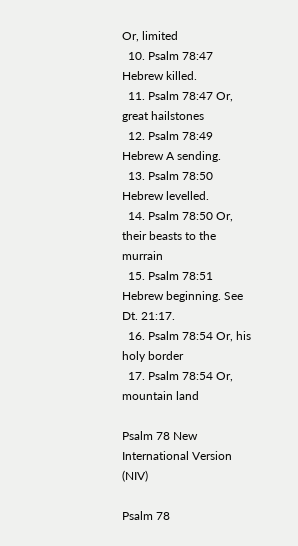Or, limited
  10. Psalm 78:47 Hebrew killed.
  11. Psalm 78:47 Or, great hailstones
  12. Psalm 78:49 Hebrew A sending.
  13. Psalm 78:50 Hebrew levelled.
  14. Psalm 78:50 Or, their beasts to the murrain
  15. Psalm 78:51 Hebrew beginning. See Dt. 21:17.
  16. Psalm 78:54 Or, his holy border
  17. Psalm 78:54 Or, mountain land

Psalm 78 New International Version (NIV)

Psalm 78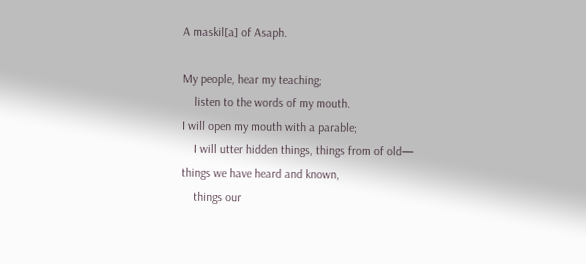A maskil[a] of Asaph.

My people, hear my teaching;
    listen to the words of my mouth.
I will open my mouth with a parable;
    I will utter hidden things, things from of old—
things we have heard and known,
    things our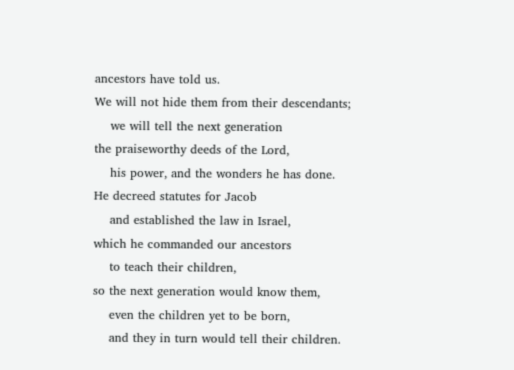ancestors have told us.
We will not hide them from their descendants;
    we will tell the next generation
the praiseworthy deeds of the Lord,
    his power, and the wonders he has done.
He decreed statutes for Jacob
    and established the law in Israel,
which he commanded our ancestors
    to teach their children,
so the next generation would know them,
    even the children yet to be born,
    and they in turn would tell their children.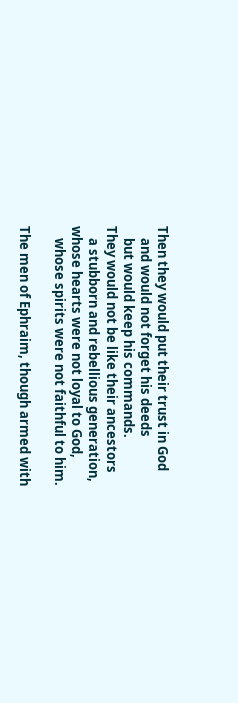Then they would put their trust in God
    and would not forget his deeds
    but would keep his commands.
They would not be like their ancestors
    a stubborn and rebellious generation,
whose hearts were not loyal to God,
    whose spirits were not faithful to him.

The men of Ephraim, though armed with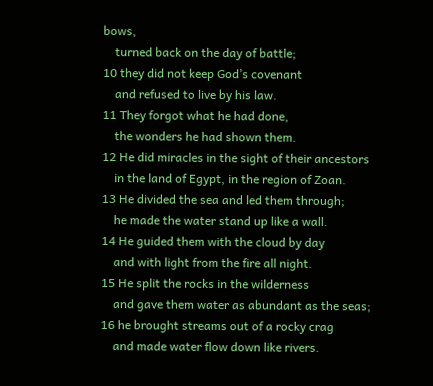bows,
    turned back on the day of battle;
10 they did not keep God’s covenant
    and refused to live by his law.
11 They forgot what he had done,
    the wonders he had shown them.
12 He did miracles in the sight of their ancestors
    in the land of Egypt, in the region of Zoan.
13 He divided the sea and led them through;
    he made the water stand up like a wall.
14 He guided them with the cloud by day
    and with light from the fire all night.
15 He split the rocks in the wilderness
    and gave them water as abundant as the seas;
16 he brought streams out of a rocky crag
    and made water flow down like rivers.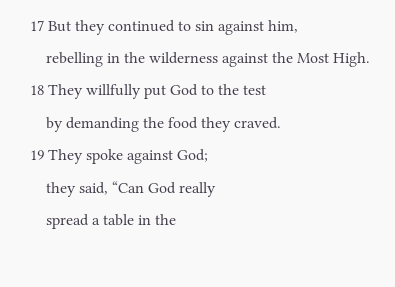17 But they continued to sin against him,
    rebelling in the wilderness against the Most High.
18 They willfully put God to the test
    by demanding the food they craved.
19 They spoke against God;
    they said, “Can God really
    spread a table in the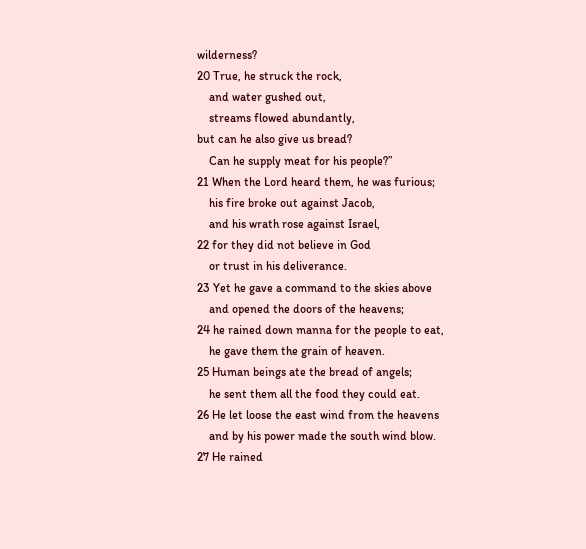wilderness?
20 True, he struck the rock,
    and water gushed out,
    streams flowed abundantly,
but can he also give us bread?
    Can he supply meat for his people?”
21 When the Lord heard them, he was furious;
    his fire broke out against Jacob,
    and his wrath rose against Israel,
22 for they did not believe in God
    or trust in his deliverance.
23 Yet he gave a command to the skies above
    and opened the doors of the heavens;
24 he rained down manna for the people to eat,
    he gave them the grain of heaven.
25 Human beings ate the bread of angels;
    he sent them all the food they could eat.
26 He let loose the east wind from the heavens
    and by his power made the south wind blow.
27 He rained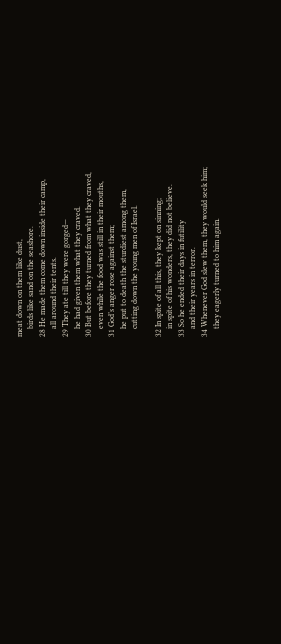meat down on them like dust,
    birds like sand on the seashore.
28 He made them come down inside their camp,
    all around their tents.
29 They ate till they were gorged—
    he had given them what they craved.
30 But before they turned from what they craved,
    even while the food was still in their mouths,
31 God’s anger rose against them;
    he put to death the sturdiest among them,
    cutting down the young men of Israel.

32 In spite of all this, they kept on sinning;
    in spite of his wonders, they did not believe.
33 So he ended their days in futility
    and their years in terror.
34 Whenever God slew them, they would seek him;
    they eagerly turned to him again.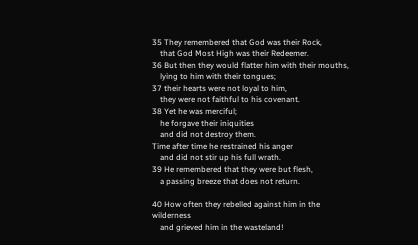35 They remembered that God was their Rock,
    that God Most High was their Redeemer.
36 But then they would flatter him with their mouths,
    lying to him with their tongues;
37 their hearts were not loyal to him,
    they were not faithful to his covenant.
38 Yet he was merciful;
    he forgave their iniquities
    and did not destroy them.
Time after time he restrained his anger
    and did not stir up his full wrath.
39 He remembered that they were but flesh,
    a passing breeze that does not return.

40 How often they rebelled against him in the wilderness
    and grieved him in the wasteland!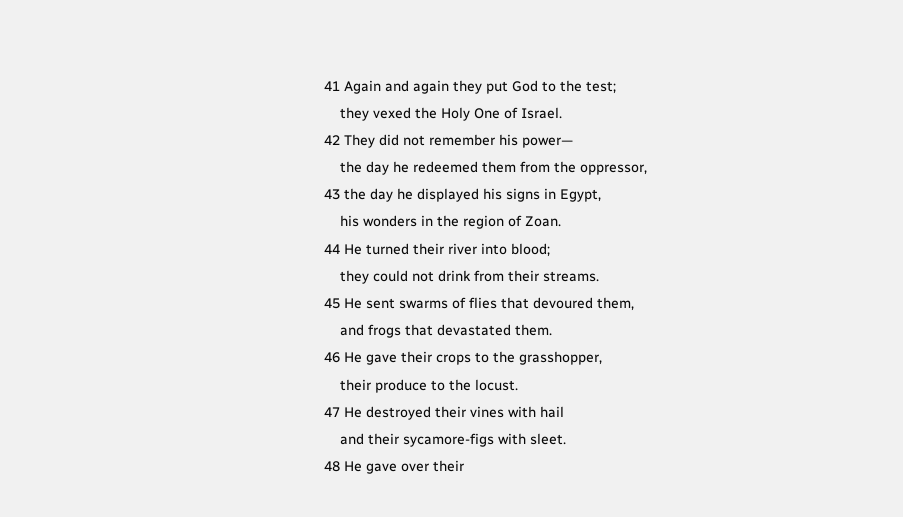41 Again and again they put God to the test;
    they vexed the Holy One of Israel.
42 They did not remember his power—
    the day he redeemed them from the oppressor,
43 the day he displayed his signs in Egypt,
    his wonders in the region of Zoan.
44 He turned their river into blood;
    they could not drink from their streams.
45 He sent swarms of flies that devoured them,
    and frogs that devastated them.
46 He gave their crops to the grasshopper,
    their produce to the locust.
47 He destroyed their vines with hail
    and their sycamore-figs with sleet.
48 He gave over their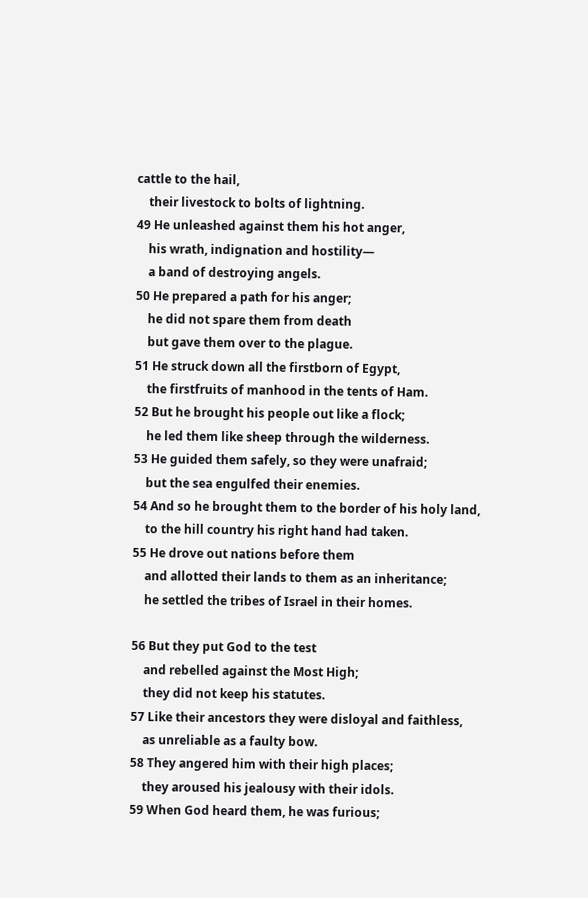cattle to the hail,
    their livestock to bolts of lightning.
49 He unleashed against them his hot anger,
    his wrath, indignation and hostility—
    a band of destroying angels.
50 He prepared a path for his anger;
    he did not spare them from death
    but gave them over to the plague.
51 He struck down all the firstborn of Egypt,
    the firstfruits of manhood in the tents of Ham.
52 But he brought his people out like a flock;
    he led them like sheep through the wilderness.
53 He guided them safely, so they were unafraid;
    but the sea engulfed their enemies.
54 And so he brought them to the border of his holy land,
    to the hill country his right hand had taken.
55 He drove out nations before them
    and allotted their lands to them as an inheritance;
    he settled the tribes of Israel in their homes.

56 But they put God to the test
    and rebelled against the Most High;
    they did not keep his statutes.
57 Like their ancestors they were disloyal and faithless,
    as unreliable as a faulty bow.
58 They angered him with their high places;
    they aroused his jealousy with their idols.
59 When God heard them, he was furious;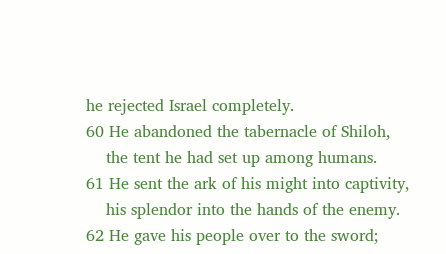he rejected Israel completely.
60 He abandoned the tabernacle of Shiloh,
    the tent he had set up among humans.
61 He sent the ark of his might into captivity,
    his splendor into the hands of the enemy.
62 He gave his people over to the sword;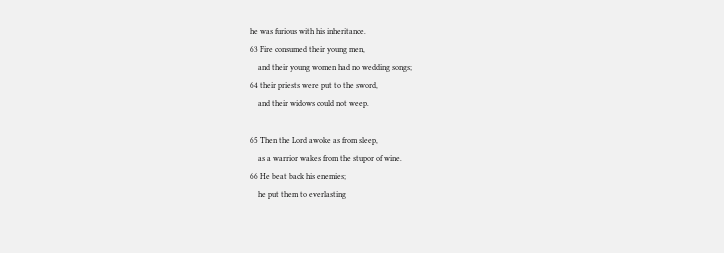he was furious with his inheritance.
63 Fire consumed their young men,
    and their young women had no wedding songs;
64 their priests were put to the sword,
    and their widows could not weep.

65 Then the Lord awoke as from sleep,
    as a warrior wakes from the stupor of wine.
66 He beat back his enemies;
    he put them to everlasting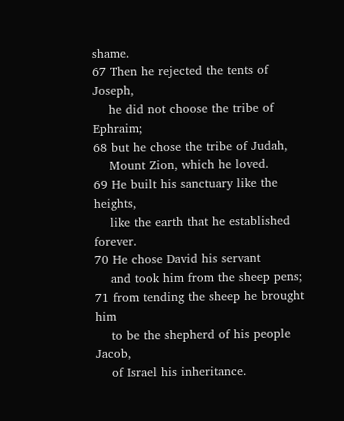shame.
67 Then he rejected the tents of Joseph,
    he did not choose the tribe of Ephraim;
68 but he chose the tribe of Judah,
    Mount Zion, which he loved.
69 He built his sanctuary like the heights,
    like the earth that he established forever.
70 He chose David his servant
    and took him from the sheep pens;
71 from tending the sheep he brought him
    to be the shepherd of his people Jacob,
    of Israel his inheritance.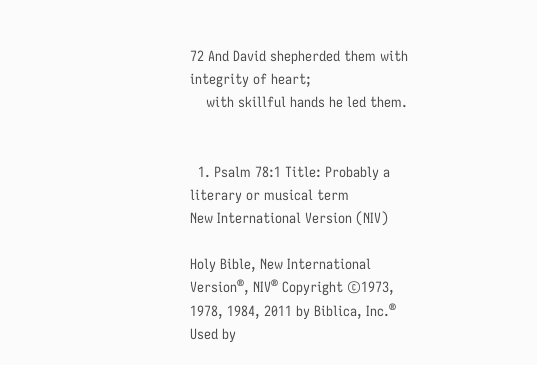72 And David shepherded them with integrity of heart;
    with skillful hands he led them.


  1. Psalm 78:1 Title: Probably a literary or musical term
New International Version (NIV)

Holy Bible, New International Version®, NIV® Copyright ©1973, 1978, 1984, 2011 by Biblica, Inc.® Used by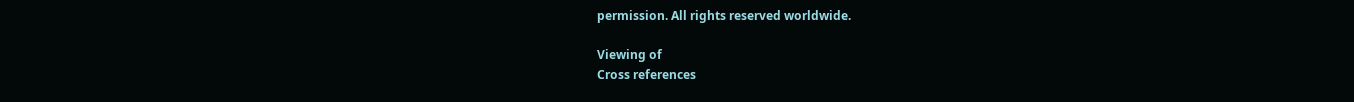permission. All rights reserved worldwide.

Viewing of
Cross references